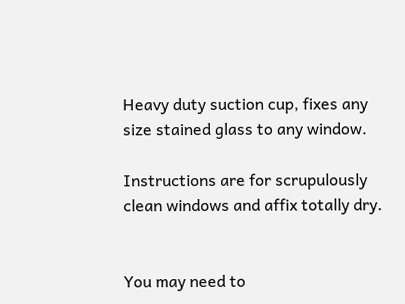Heavy duty suction cup, fixes any size stained glass to any window.

Instructions are for scrupulously clean windows and affix totally dry.


You may need to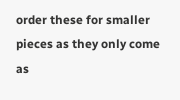order these for smaller pieces as they only come as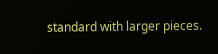standard with larger pieces.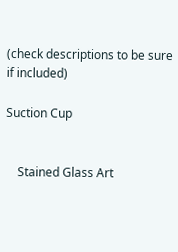(check descriptions to be sure if included)

Suction Cup


    Stained Glass Art